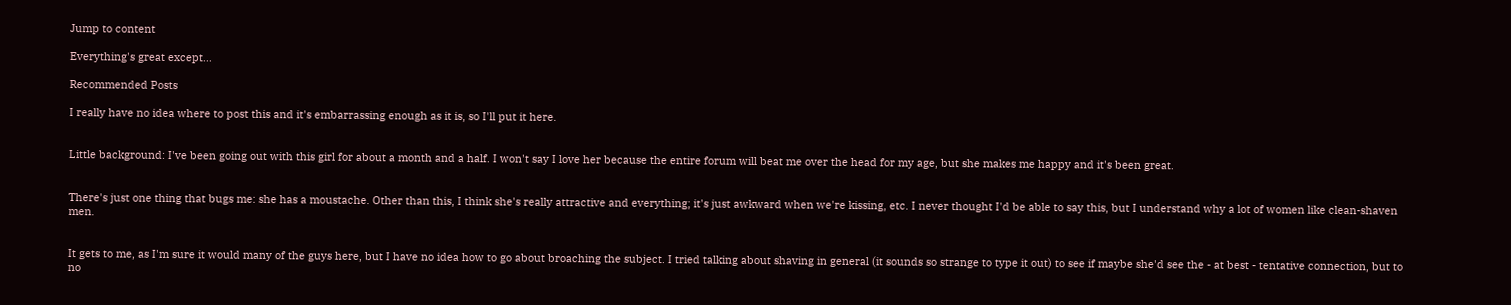Jump to content

Everything's great except...

Recommended Posts

I really have no idea where to post this and it's embarrassing enough as it is, so I'll put it here.


Little background: I've been going out with this girl for about a month and a half. I won't say I love her because the entire forum will beat me over the head for my age, but she makes me happy and it's been great.


There's just one thing that bugs me: she has a moustache. Other than this, I think she's really attractive and everything; it's just awkward when we're kissing, etc. I never thought I'd be able to say this, but I understand why a lot of women like clean-shaven men.


It gets to me, as I'm sure it would many of the guys here, but I have no idea how to go about broaching the subject. I tried talking about shaving in general (it sounds so strange to type it out) to see if maybe she'd see the - at best - tentative connection, but to no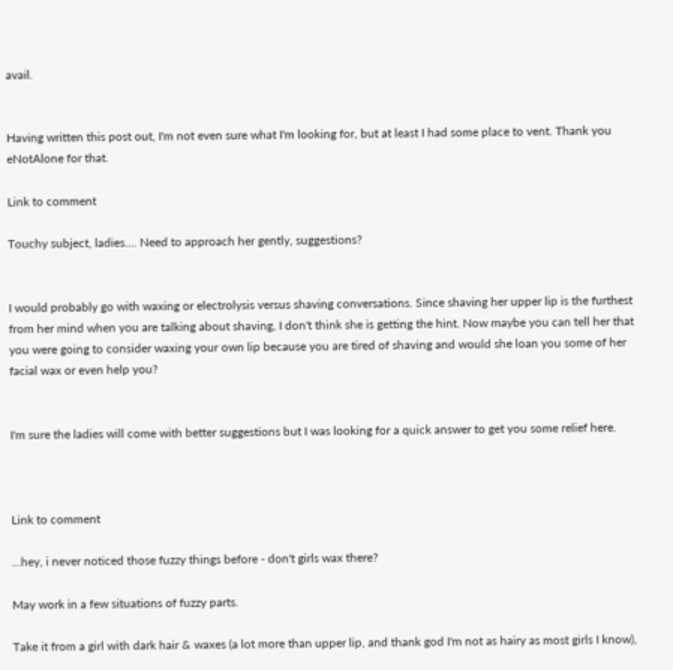avail.


Having written this post out, I'm not even sure what I'm looking for, but at least I had some place to vent. Thank you eNotAlone for that.

Link to comment

Touchy subject, ladies.... Need to approach her gently, suggestions?


I would probably go with waxing or electrolysis versus shaving conversations. Since shaving her upper lip is the furthest from her mind when you are talking about shaving, I don't think she is getting the hint. Now maybe you can tell her that you were going to consider waxing your own lip because you are tired of shaving and would she loan you some of her facial wax or even help you?


I'm sure the ladies will come with better suggestions but I was looking for a quick answer to get you some relief here.



Link to comment

...hey, i never noticed those fuzzy things before - don't girls wax there?

May work in a few situations of fuzzy parts.

Take it from a girl with dark hair & waxes (a lot more than upper lip, and thank god I'm not as hairy as most girls I know),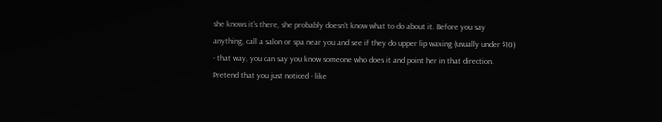she knows it's there, she probably doesn't know what to do about it. Before you say anything, call a salon or spa near you and see if they do upper lip waxing (usually under $10) - that way, you can say you know someone who does it and point her in that direction. Pretend that you just noticed - like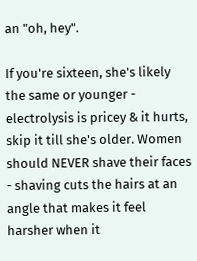an "oh, hey".

If you're sixteen, she's likely the same or younger - electrolysis is pricey & it hurts, skip it till she's older. Women should NEVER shave their faces - shaving cuts the hairs at an angle that makes it feel harsher when it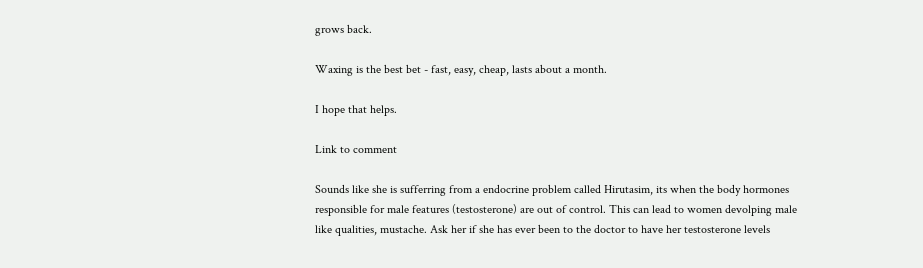grows back.

Waxing is the best bet - fast, easy, cheap, lasts about a month.

I hope that helps.

Link to comment

Sounds like she is sufferring from a endocrine problem called Hirutasim, its when the body hormones responsible for male features (testosterone) are out of control. This can lead to women devolping male like qualities, mustache. Ask her if she has ever been to the doctor to have her testosterone levels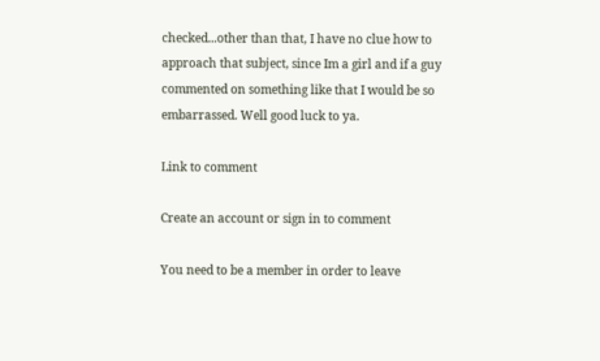checked...other than that, I have no clue how to approach that subject, since Im a girl and if a guy commented on something like that I would be so embarrassed. Well good luck to ya.

Link to comment

Create an account or sign in to comment

You need to be a member in order to leave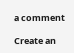a comment

Create an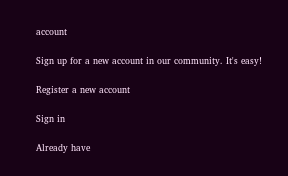account

Sign up for a new account in our community. It's easy!

Register a new account

Sign in

Already have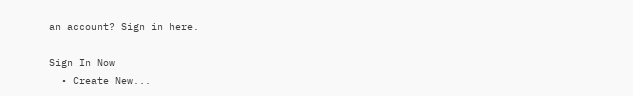an account? Sign in here.

Sign In Now
  • Create New...